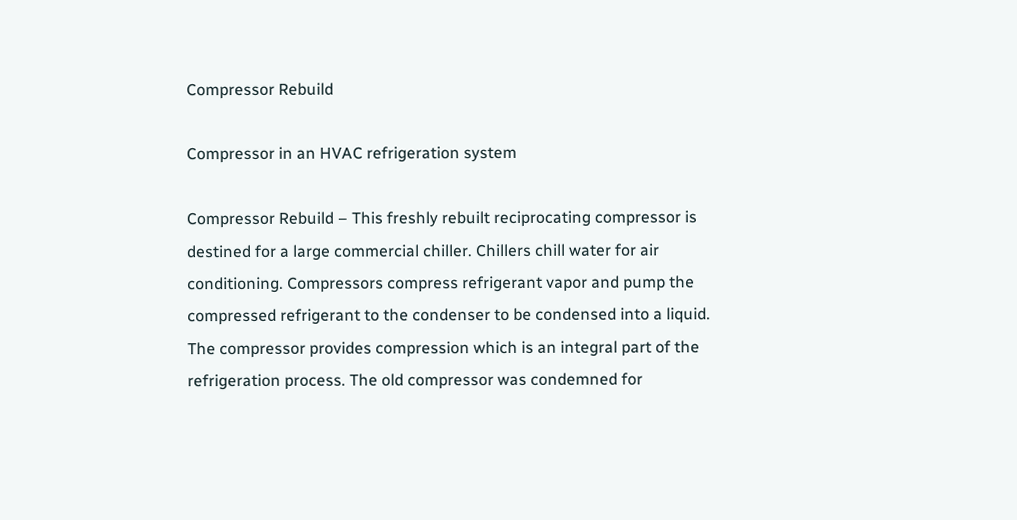Compressor Rebuild

Compressor in an HVAC refrigeration system

Compressor Rebuild – This freshly rebuilt reciprocating compressor is destined for a large commercial chiller. Chillers chill water for air conditioning. Compressors compress refrigerant vapor and pump the compressed refrigerant to the condenser to be condensed into a liquid. The compressor provides compression which is an integral part of the refrigeration process. The old compressor was condemned for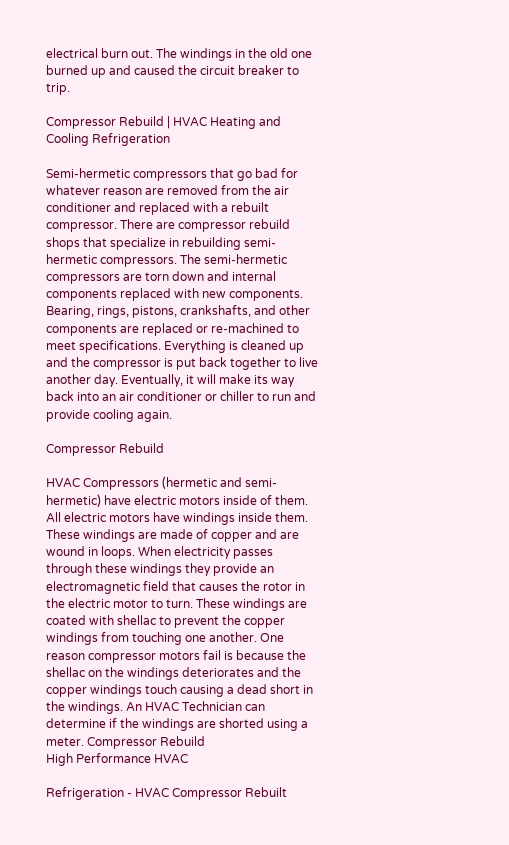electrical burn out. The windings in the old one burned up and caused the circuit breaker to trip.

Compressor Rebuild | HVAC Heating and Cooling Refrigeration

Semi-hermetic compressors that go bad for whatever reason are removed from the air conditioner and replaced with a rebuilt compressor. There are compressor rebuild shops that specialize in rebuilding semi-hermetic compressors. The semi-hermetic compressors are torn down and internal components replaced with new components. Bearing, rings, pistons, crankshafts, and other components are replaced or re-machined to meet specifications. Everything is cleaned up and the compressor is put back together to live another day. Eventually, it will make its way back into an air conditioner or chiller to run and provide cooling again.

Compressor Rebuild

HVAC Compressors (hermetic and semi-hermetic) have electric motors inside of them. All electric motors have windings inside them. These windings are made of copper and are wound in loops. When electricity passes through these windings they provide an electromagnetic field that causes the rotor in the electric motor to turn. These windings are coated with shellac to prevent the copper windings from touching one another. One reason compressor motors fail is because the shellac on the windings deteriorates and the copper windings touch causing a dead short in the windings. An HVAC Technician can determine if the windings are shorted using a meter. Compressor Rebuild
High Performance HVAC

Refrigeration - HVAC Compressor Rebuilt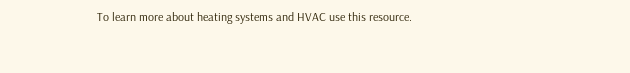To learn more about heating systems and HVAC use this resource.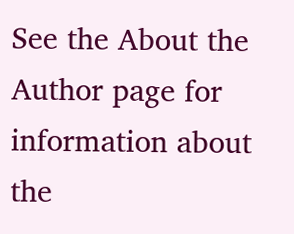See the About the Author page for information about the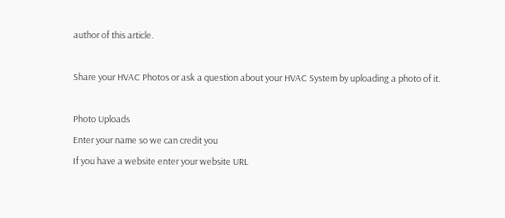author of this article.

Share your HVAC Photos or ask a question about your HVAC System by uploading a photo of it.

Photo Uploads
Enter your name so we can credit you
If you have a website enter your website URL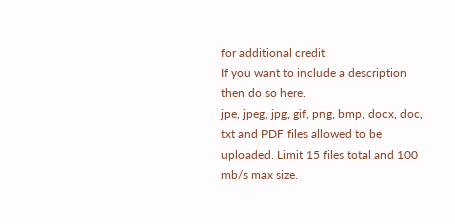for additional credit
If you want to include a description then do so here.
jpe, jpeg, jpg, gif, png, bmp, docx, doc, txt and PDF files allowed to be uploaded. Limit 15 files total and 100 mb/s max size.